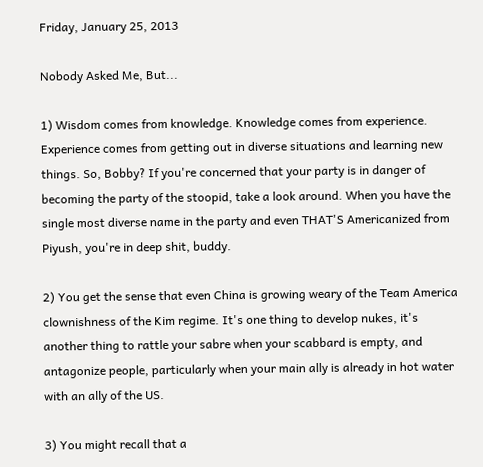Friday, January 25, 2013

Nobody Asked Me, But...

1) Wisdom comes from knowledge. Knowledge comes from experience. Experience comes from getting out in diverse situations and learning new things. So, Bobby? If you're concerned that your party is in danger of becoming the party of the stoopid, take a look around. When you have the single most diverse name in the party and even THAT'S Americanized from Piyush, you're in deep shit, buddy.

2) You get the sense that even China is growing weary of the Team America clownishness of the Kim regime. It's one thing to develop nukes, it's another thing to rattle your sabre when your scabbard is empty, and antagonize people, particularly when your main ally is already in hot water with an ally of the US.

3) You might recall that a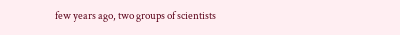few years ago, two groups of scientists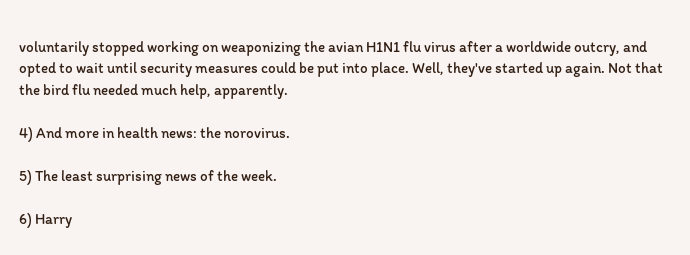voluntarily stopped working on weaponizing the avian H1N1 flu virus after a worldwide outcry, and opted to wait until security measures could be put into place. Well, they've started up again. Not that the bird flu needed much help, apparently.

4) And more in health news: the norovirus.

5) The least surprising news of the week.

6) Harry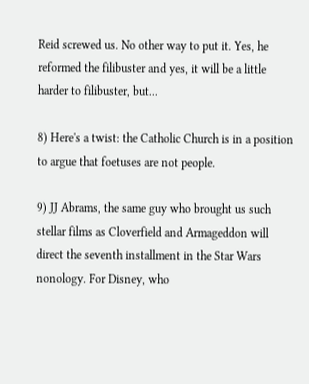Reid screwed us. No other way to put it. Yes, he reformed the filibuster and yes, it will be a little harder to filibuster, but...

8) Here's a twist: the Catholic Church is in a position to argue that foetuses are not people.

9) JJ Abrams, the same guy who brought us such stellar films as Cloverfield and Armageddon will direct the seventh installment in the Star Wars nonology. For Disney, who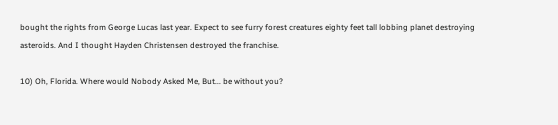bought the rights from George Lucas last year. Expect to see furry forest creatures eighty feet tall lobbing planet destroying asteroids. And I thought Hayden Christensen destroyed the franchise.

10) Oh, Florida. Where would Nobody Asked Me, But... be without you?